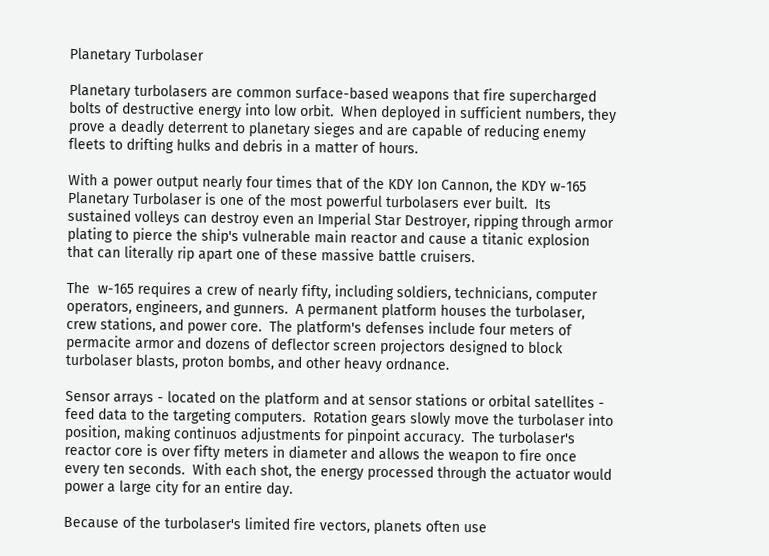Planetary Turbolaser

Planetary turbolasers are common surface-based weapons that fire supercharged bolts of destructive energy into low orbit.  When deployed in sufficient numbers, they prove a deadly deterrent to planetary sieges and are capable of reducing enemy fleets to drifting hulks and debris in a matter of hours.

With a power output nearly four times that of the KDY Ion Cannon, the KDY w-165 Planetary Turbolaser is one of the most powerful turbolasers ever built.  Its sustained volleys can destroy even an Imperial Star Destroyer, ripping through armor plating to pierce the ship's vulnerable main reactor and cause a titanic explosion that can literally rip apart one of these massive battle cruisers.

The  w-165 requires a crew of nearly fifty, including soldiers, technicians, computer operators, engineers, and gunners.  A permanent platform houses the turbolaser, crew stations, and power core.  The platform's defenses include four meters of permacite armor and dozens of deflector screen projectors designed to block turbolaser blasts, proton bombs, and other heavy ordnance.

Sensor arrays - located on the platform and at sensor stations or orbital satellites - feed data to the targeting computers.  Rotation gears slowly move the turbolaser into position, making continuos adjustments for pinpoint accuracy.  The turbolaser's reactor core is over fifty meters in diameter and allows the weapon to fire once every ten seconds.  With each shot, the energy processed through the actuator would power a large city for an entire day.

Because of the turbolaser's limited fire vectors, planets often use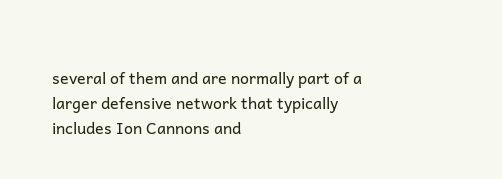several of them and are normally part of a larger defensive network that typically includes Ion Cannons and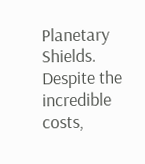Planetary Shields.  Despite the incredible costs,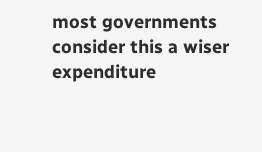most governments consider this a wiser expenditure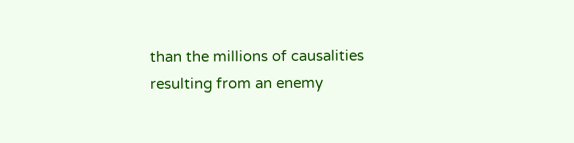than the millions of causalities resulting from an enemy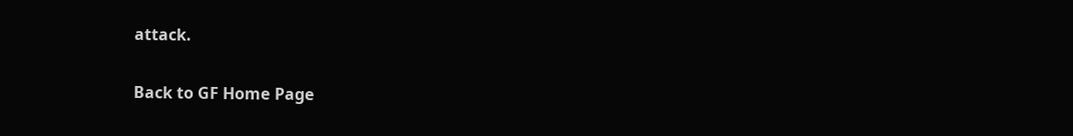attack.

Back to GF Home Page